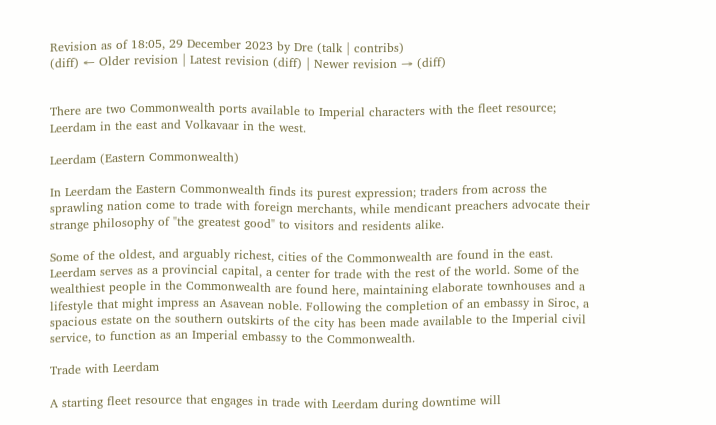Revision as of 18:05, 29 December 2023 by Dre (talk | contribs)
(diff) ← Older revision | Latest revision (diff) | Newer revision → (diff)


There are two Commonwealth ports available to Imperial characters with the fleet resource; Leerdam in the east and Volkavaar in the west.

Leerdam (Eastern Commonwealth)

In Leerdam the Eastern Commonwealth finds its purest expression; traders from across the sprawling nation come to trade with foreign merchants, while mendicant preachers advocate their strange philosophy of "the greatest good" to visitors and residents alike.

Some of the oldest, and arguably richest, cities of the Commonwealth are found in the east. Leerdam serves as a provincial capital, a center for trade with the rest of the world. Some of the wealthiest people in the Commonwealth are found here, maintaining elaborate townhouses and a lifestyle that might impress an Asavean noble. Following the completion of an embassy in Siroc, a spacious estate on the southern outskirts of the city has been made available to the Imperial civil service, to function as an Imperial embassy to the Commonwealth.

Trade with Leerdam

A starting fleet resource that engages in trade with Leerdam during downtime will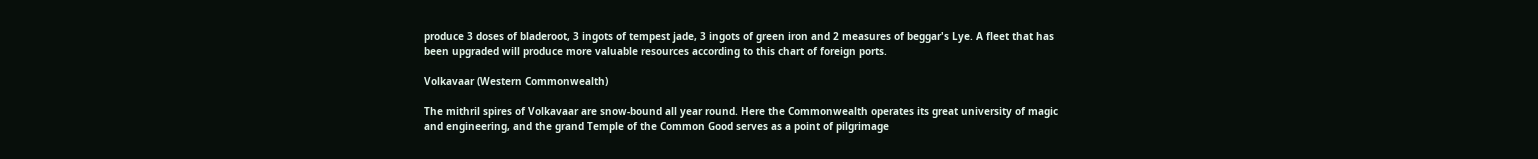produce 3 doses of bladeroot, 3 ingots of tempest jade, 3 ingots of green iron and 2 measures of beggar's Lye. A fleet that has been upgraded will produce more valuable resources according to this chart of foreign ports.

Volkavaar (Western Commonwealth)

The mithril spires of Volkavaar are snow-bound all year round. Here the Commonwealth operates its great university of magic and engineering, and the grand Temple of the Common Good serves as a point of pilgrimage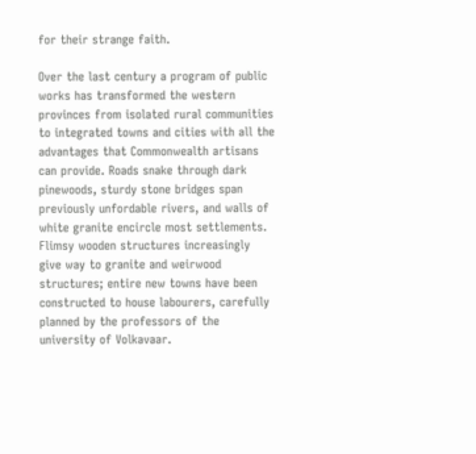for their strange faith.

Over the last century a program of public works has transformed the western provinces from isolated rural communities to integrated towns and cities with all the advantages that Commonwealth artisans can provide. Roads snake through dark pinewoods, sturdy stone bridges span previously unfordable rivers, and walls of white granite encircle most settlements. Flimsy wooden structures increasingly give way to granite and weirwood structures; entire new towns have been constructed to house labourers, carefully planned by the professors of the university of Volkavaar.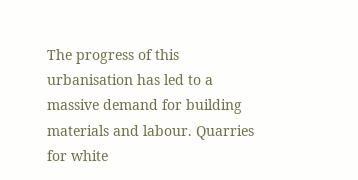The progress of this urbanisation has led to a massive demand for building materials and labour. Quarries for white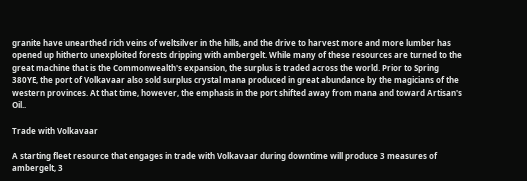granite have unearthed rich veins of weltsilver in the hills, and the drive to harvest more and more lumber has opened up hitherto unexploited forests dripping with ambergelt. While many of these resources are turned to the great machine that is the Commonwealth's expansion, the surplus is traded across the world. Prior to Spring 380YE, the port of Volkavaar also sold surplus crystal mana produced in great abundance by the magicians of the western provinces. At that time, however, the emphasis in the port shifted away from mana and toward Artisan's Oil..

Trade with Volkavaar

A starting fleet resource that engages in trade with Volkavaar during downtime will produce 3 measures of ambergelt, 3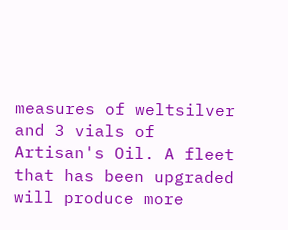measures of weltsilver and 3 vials of Artisan's Oil. A fleet that has been upgraded will produce more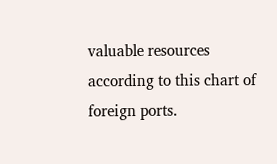valuable resources according to this chart of foreign ports.